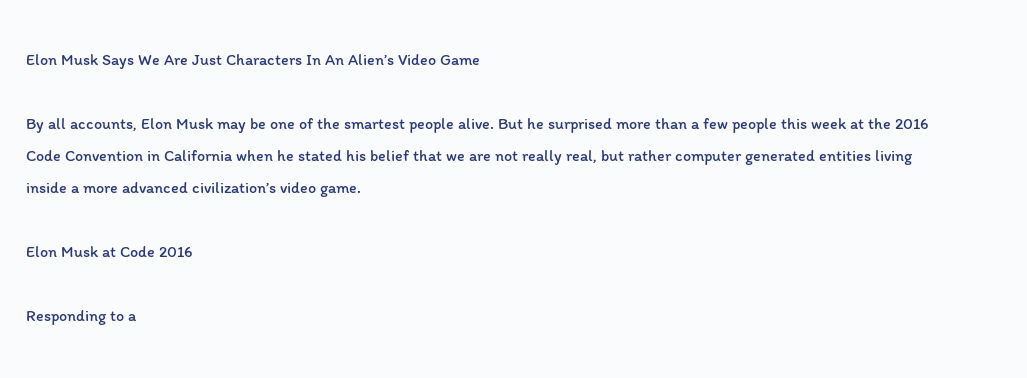Elon Musk Says We Are Just Characters In An Alien’s Video Game

By all accounts, Elon Musk may be one of the smartest people alive. But he surprised more than a few people this week at the 2016 Code Convention in California when he stated his belief that we are not really real, but rather computer generated entities living inside a more advanced civilization’s video game.

Elon Musk at Code 2016

Responding to a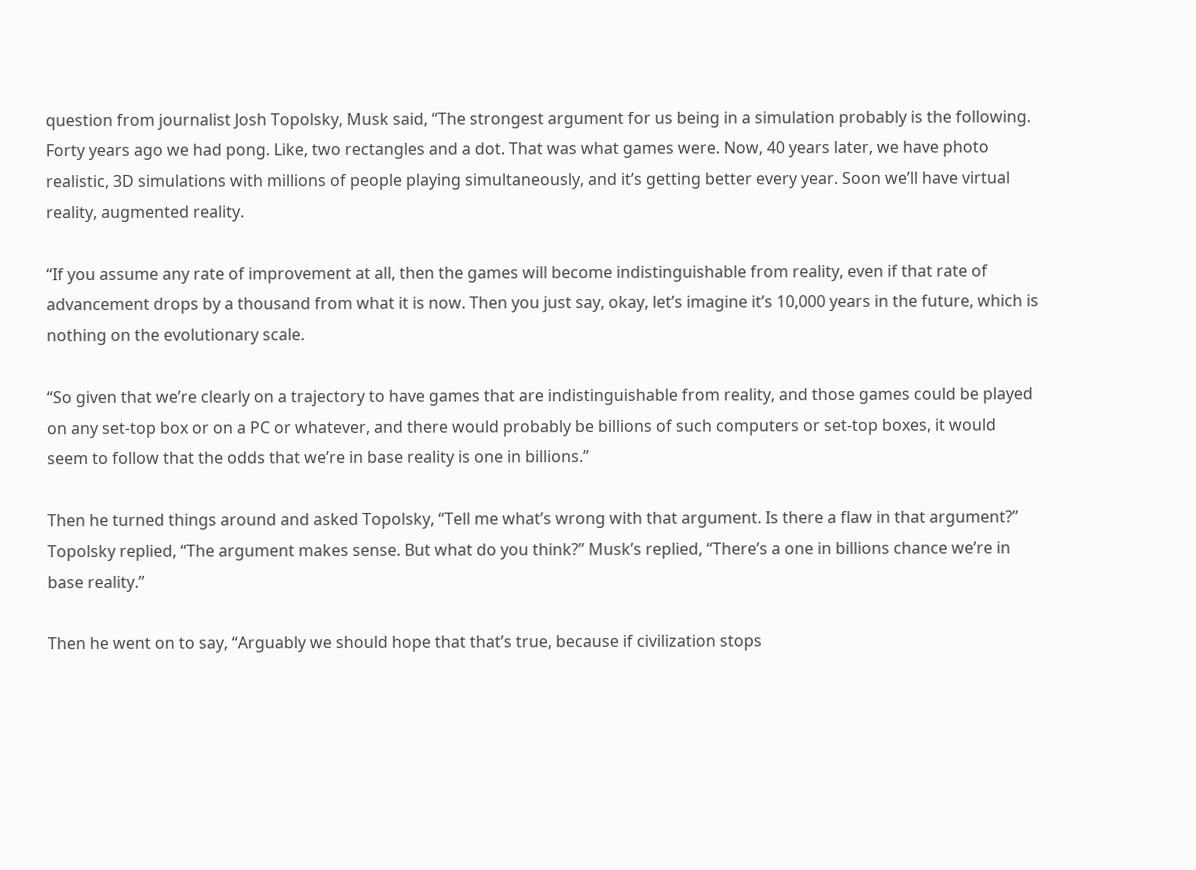question from journalist Josh Topolsky, Musk said, “The strongest argument for us being in a simulation probably is the following. Forty years ago we had pong. Like, two rectangles and a dot. That was what games were. Now, 40 years later, we have photo realistic, 3D simulations with millions of people playing simultaneously, and it’s getting better every year. Soon we’ll have virtual reality, augmented reality.

“If you assume any rate of improvement at all, then the games will become indistinguishable from reality, even if that rate of advancement drops by a thousand from what it is now. Then you just say, okay, let’s imagine it’s 10,000 years in the future, which is nothing on the evolutionary scale.

“So given that we’re clearly on a trajectory to have games that are indistinguishable from reality, and those games could be played on any set-top box or on a PC or whatever, and there would probably be billions of such computers or set-top boxes, it would seem to follow that the odds that we’re in base reality is one in billions.”

Then he turned things around and asked Topolsky, “Tell me what’s wrong with that argument. Is there a flaw in that argument?” Topolsky replied, “The argument makes sense. But what do you think?” Musk’s replied, “There’s a one in billions chance we’re in base reality.”

Then he went on to say, “Arguably we should hope that that’s true, because if civilization stops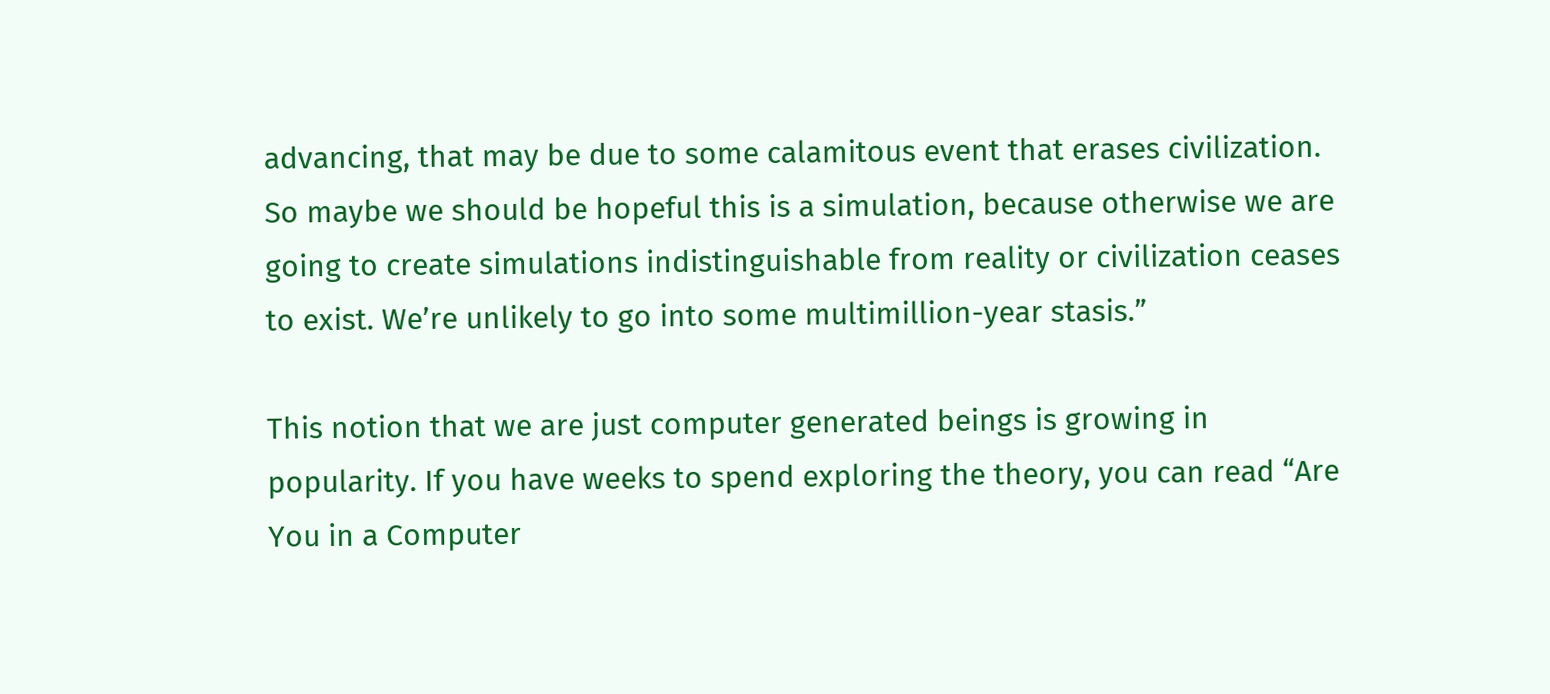advancing, that may be due to some calamitous event that erases civilization. So maybe we should be hopeful this is a simulation, because otherwise we are going to create simulations indistinguishable from reality or civilization ceases to exist. We’re unlikely to go into some multimillion-year stasis.”

This notion that we are just computer generated beings is growing in popularity. If you have weeks to spend exploring the theory, you can read “Are You in a Computer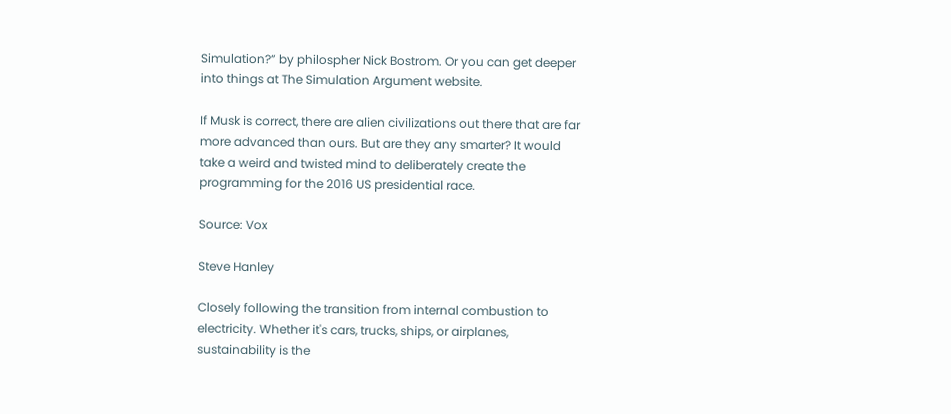Simulation?” by philospher Nick Bostrom. Or you can get deeper into things at The Simulation Argument website.

If Musk is correct, there are alien civilizations out there that are far more advanced than ours. But are they any smarter? It would take a weird and twisted mind to deliberately create the programming for the 2016 US presidential race.

Source: Vox

Steve Hanley

Closely following the transition from internal combustion to electricity. Whether it's cars, trucks, ships, or airplanes, sustainability is the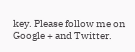key. Please follow me on Google + and Twitter.